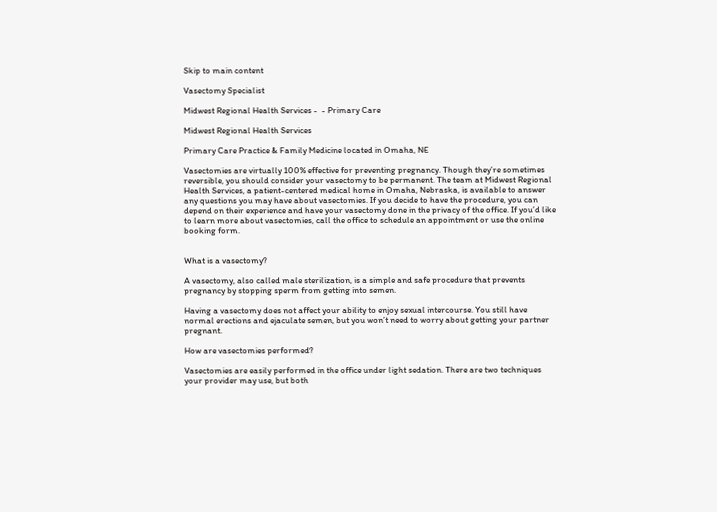Skip to main content

Vasectomy Specialist

Midwest Regional Health Services -  - Primary Care

Midwest Regional Health Services

Primary Care Practice & Family Medicine located in Omaha, NE

Vasectomies are virtually 100% effective for preventing pregnancy. Though they’re sometimes reversible, you should consider your vasectomy to be permanent. The team at Midwest Regional Health Services, a patient-centered medical home in Omaha, Nebraska, is available to answer any questions you may have about vasectomies. If you decide to have the procedure, you can depend on their experience and have your vasectomy done in the privacy of the office. If you’d like to learn more about vasectomies, call the office to schedule an appointment or use the online booking form.


What is a vasectomy?

A vasectomy, also called male sterilization, is a simple and safe procedure that prevents pregnancy by stopping sperm from getting into semen.

Having a vasectomy does not affect your ability to enjoy sexual intercourse. You still have normal erections and ejaculate semen, but you won’t need to worry about getting your partner pregnant.

How are vasectomies performed?

Vasectomies are easily performed in the office under light sedation. There are two techniques your provider may use, but both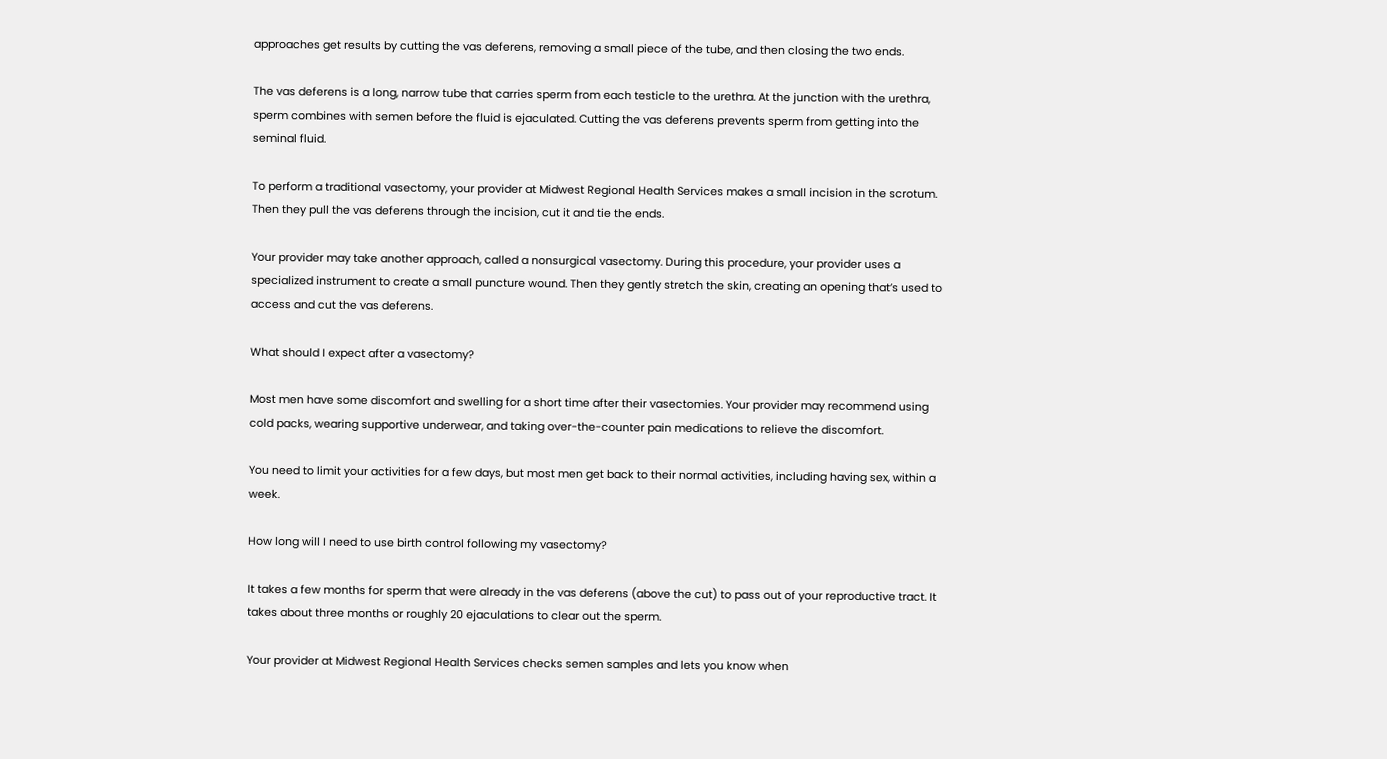approaches get results by cutting the vas deferens, removing a small piece of the tube, and then closing the two ends.

The vas deferens is a long, narrow tube that carries sperm from each testicle to the urethra. At the junction with the urethra, sperm combines with semen before the fluid is ejaculated. Cutting the vas deferens prevents sperm from getting into the seminal fluid.

To perform a traditional vasectomy, your provider at Midwest Regional Health Services makes a small incision in the scrotum. Then they pull the vas deferens through the incision, cut it and tie the ends.

Your provider may take another approach, called a nonsurgical vasectomy. During this procedure, your provider uses a specialized instrument to create a small puncture wound. Then they gently stretch the skin, creating an opening that’s used to access and cut the vas deferens.

What should I expect after a vasectomy?

Most men have some discomfort and swelling for a short time after their vasectomies. Your provider may recommend using cold packs, wearing supportive underwear, and taking over-the-counter pain medications to relieve the discomfort.

You need to limit your activities for a few days, but most men get back to their normal activities, including having sex, within a week.

How long will I need to use birth control following my vasectomy?

It takes a few months for sperm that were already in the vas deferens (above the cut) to pass out of your reproductive tract. It takes about three months or roughly 20 ejaculations to clear out the sperm.

Your provider at Midwest Regional Health Services checks semen samples and lets you know when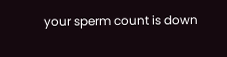your sperm count is down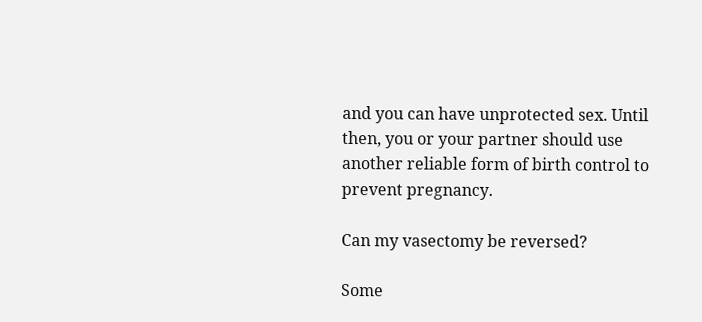and you can have unprotected sex. Until then, you or your partner should use another reliable form of birth control to prevent pregnancy.

Can my vasectomy be reversed?

Some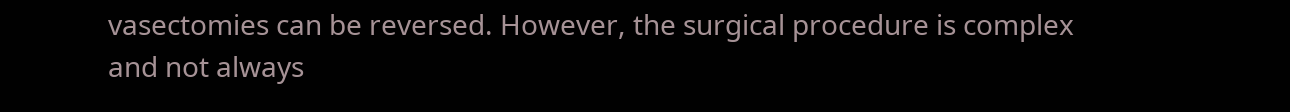vasectomies can be reversed. However, the surgical procedure is complex and not always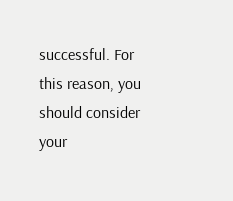successful. For this reason, you should consider your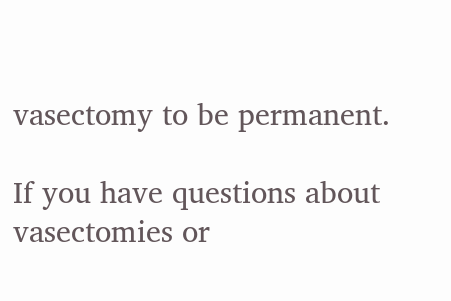vasectomy to be permanent.

If you have questions about vasectomies or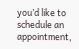you’d like to schedule an appointment,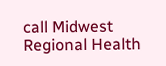call Midwest Regional Health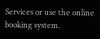Services or use the online booking system.